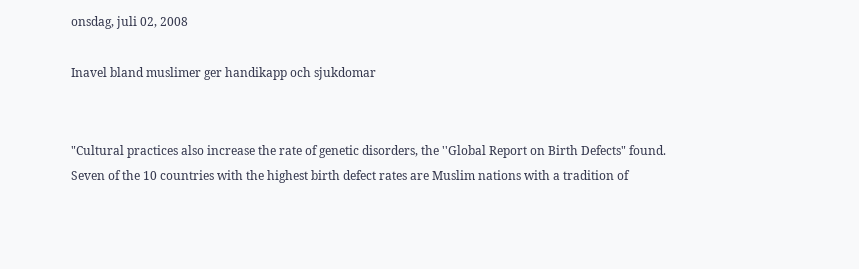onsdag, juli 02, 2008

Inavel bland muslimer ger handikapp och sjukdomar


"Cultural practices also increase the rate of genetic disorders, the ''Global Report on Birth Defects" found. Seven of the 10 countries with the highest birth defect rates are Muslim nations with a tradition of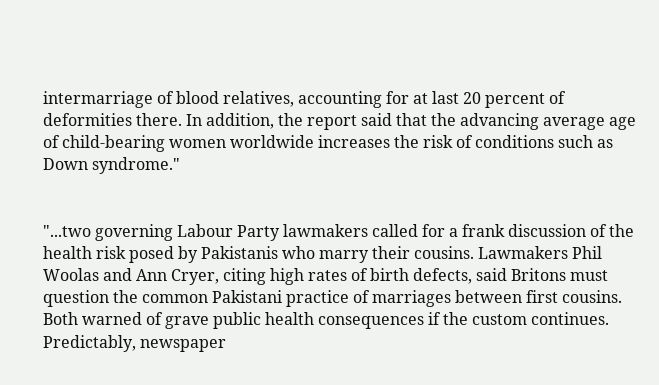intermarriage of blood relatives, accounting for at last 20 percent of deformities there. In addition, the report said that the advancing average age of child-bearing women worldwide increases the risk of conditions such as Down syndrome."


"...two governing Labour Party lawmakers called for a frank discussion of the health risk posed by Pakistanis who marry their cousins. Lawmakers Phil Woolas and Ann Cryer, citing high rates of birth defects, said Britons must question the common Pakistani practice of marriages between first cousins. Both warned of grave public health consequences if the custom continues. Predictably, newspaper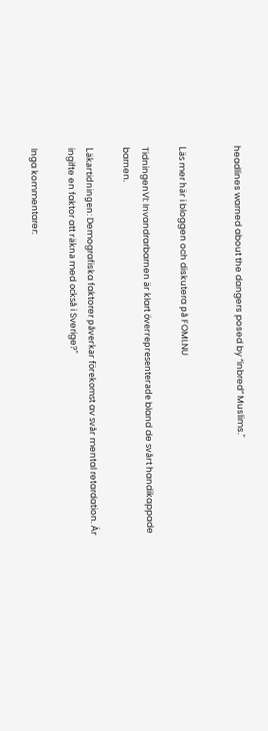headlines warned about the dangers posed by “inbred” Muslims."


Läs mer här i bloggen och diskutera på FOMI.NU

TidningenVI: Invandrarbarnen är klart överrepresenterade bland de svårt handikappade barnen.

Läkartidningen: Demografiska faktorer påverkar förekomst av svår mental retardation. Är ingifte en faktor att räkna med också i Sverige?"

Inga kommentarer: